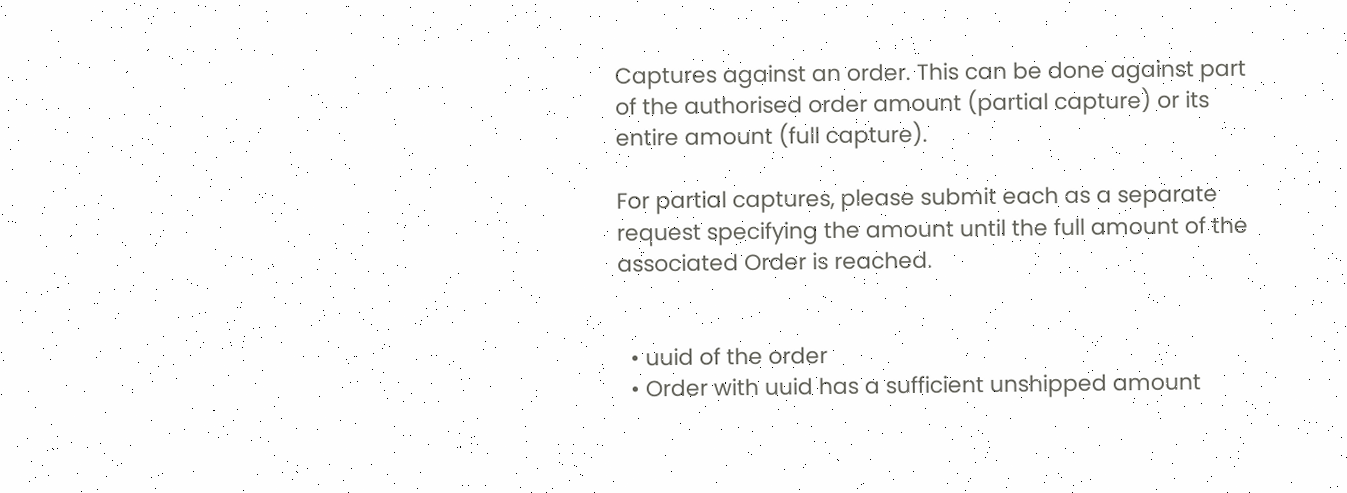Captures against an order. This can be done against part of the authorised order amount (partial capture) or its entire amount (full capture).

For partial captures, please submit each as a separate request specifying the amount until the full amount of the associated Order is reached.


  • uuid of the order
  • Order with uuid has a sufficient unshipped amount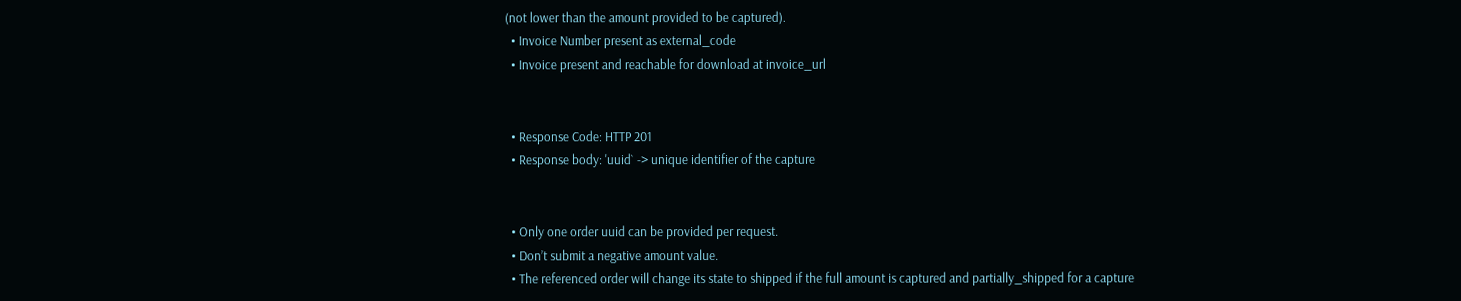(not lower than the amount provided to be captured).
  • Invoice Number present as external_code
  • Invoice present and reachable for download at invoice_url


  • Response Code: HTTP 201
  • Response body: 'uuid` -> unique identifier of the capture


  • Only one order uuid can be provided per request.
  • Don’t submit a negative amount value.
  • The referenced order will change its state to shipped if the full amount is captured and partially_shipped for a capture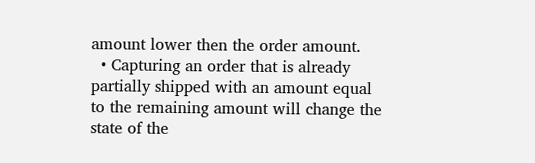amount lower then the order amount.
  • Capturing an order that is already partially shipped with an amount equal to the remaining amount will change the state of the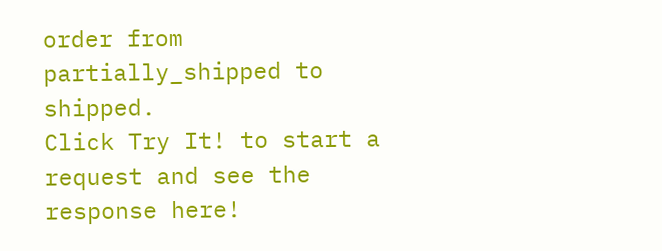order from partially_shipped to shipped.
Click Try It! to start a request and see the response here!